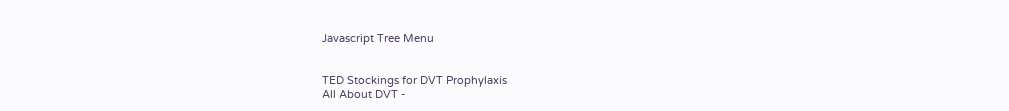Javascript Tree Menu


TED Stockings for DVT Prophylaxis
All About DVT -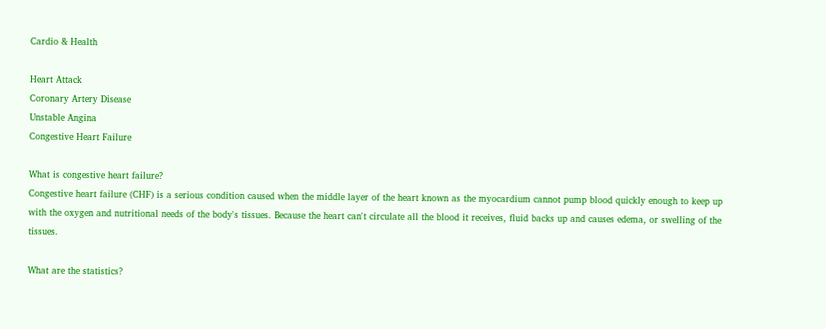Cardio & Health

Heart Attack
Coronary Artery Disease
Unstable Angina
Congestive Heart Failure

What is congestive heart failure?
Congestive heart failure (CHF) is a serious condition caused when the middle layer of the heart known as the myocardium cannot pump blood quickly enough to keep up with the oxygen and nutritional needs of the body's tissues. Because the heart can't circulate all the blood it receives, fluid backs up and causes edema, or swelling of the tissues.

What are the statistics?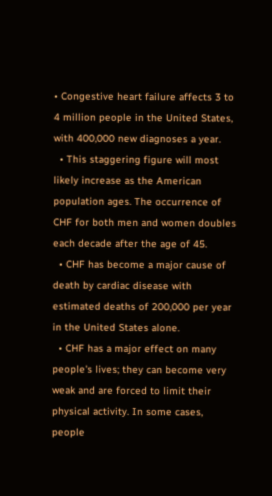• Congestive heart failure affects 3 to 4 million people in the United States, with 400,000 new diagnoses a year.
  • This staggering figure will most likely increase as the American population ages. The occurrence of CHF for both men and women doubles each decade after the age of 45.
  • CHF has become a major cause of death by cardiac disease with estimated deaths of 200,000 per year in the United States alone.
  • CHF has a major effect on many people's lives; they can become very weak and are forced to limit their physical activity. In some cases, people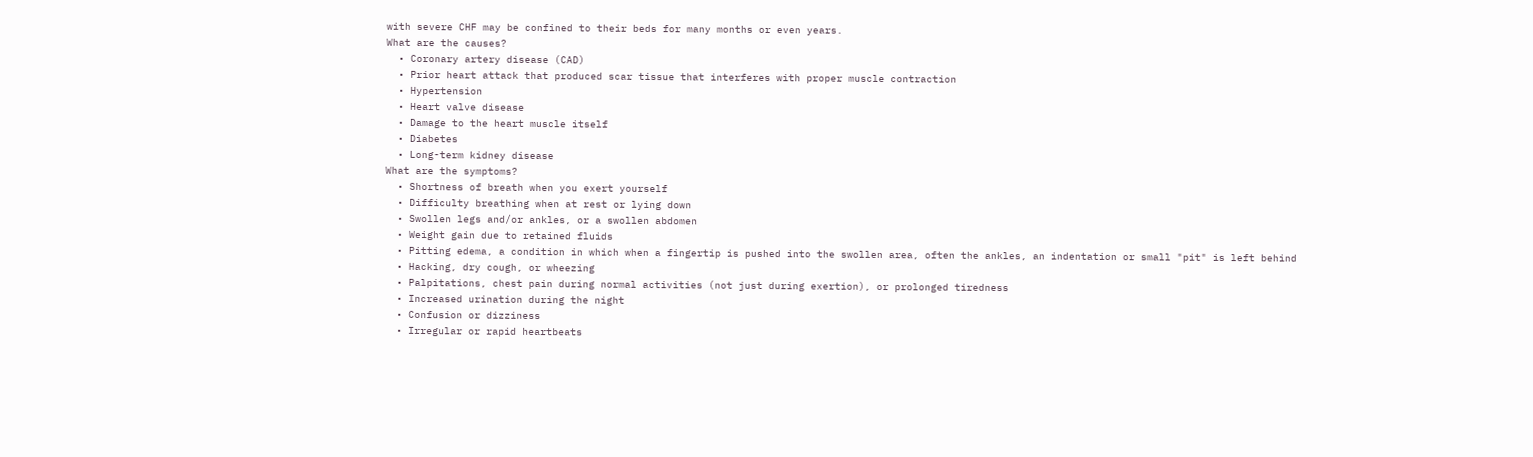with severe CHF may be confined to their beds for many months or even years.
What are the causes?
  • Coronary artery disease (CAD)
  • Prior heart attack that produced scar tissue that interferes with proper muscle contraction
  • Hypertension
  • Heart valve disease
  • Damage to the heart muscle itself
  • Diabetes
  • Long-term kidney disease
What are the symptoms?
  • Shortness of breath when you exert yourself
  • Difficulty breathing when at rest or lying down
  • Swollen legs and/or ankles, or a swollen abdomen
  • Weight gain due to retained fluids
  • Pitting edema, a condition in which when a fingertip is pushed into the swollen area, often the ankles, an indentation or small "pit" is left behind
  • Hacking, dry cough, or wheezing
  • Palpitations, chest pain during normal activities (not just during exertion), or prolonged tiredness
  • Increased urination during the night
  • Confusion or dizziness
  • Irregular or rapid heartbeats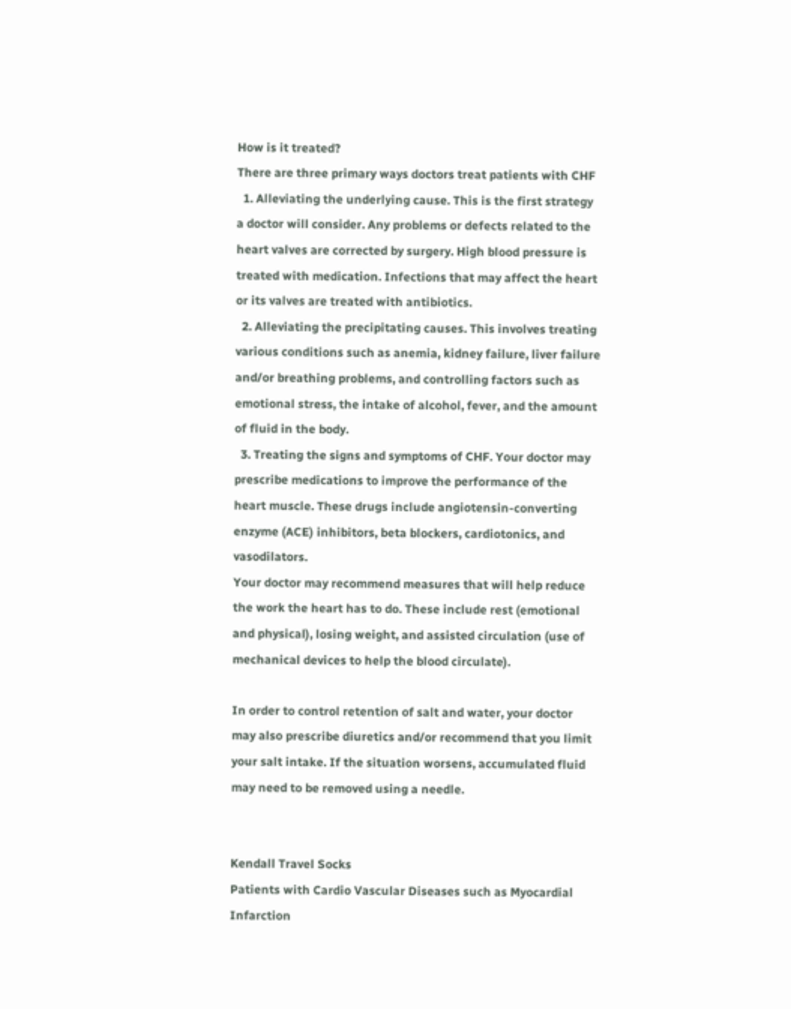How is it treated?
There are three primary ways doctors treat patients with CHF
  1. Alleviating the underlying cause. This is the first strategy a doctor will consider. Any problems or defects related to the heart valves are corrected by surgery. High blood pressure is treated with medication. Infections that may affect the heart or its valves are treated with antibiotics.
  2. Alleviating the precipitating causes. This involves treating various conditions such as anemia, kidney failure, liver failure and/or breathing problems, and controlling factors such as emotional stress, the intake of alcohol, fever, and the amount of fluid in the body.
  3. Treating the signs and symptoms of CHF. Your doctor may prescribe medications to improve the performance of the heart muscle. These drugs include angiotensin-converting enzyme (ACE) inhibitors, beta blockers, cardiotonics, and vasodilators.
Your doctor may recommend measures that will help reduce the work the heart has to do. These include rest (emotional and physical), losing weight, and assisted circulation (use of mechanical devices to help the blood circulate).

In order to control retention of salt and water, your doctor may also prescribe diuretics and/or recommend that you limit your salt intake. If the situation worsens, accumulated fluid may need to be removed using a needle.


Kendall Travel Socks
Patients with Cardio Vascular Diseases such as Myocardial Infarction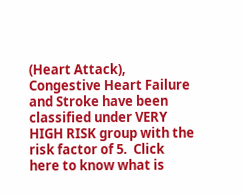(Heart Attack), Congestive Heart Failure and Stroke have been classified under VERY HIGH RISK group with the risk factor of 5.  Click here to know what is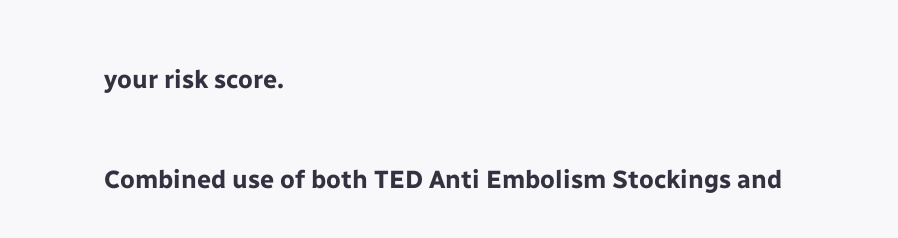your risk score.

Combined use of both TED Anti Embolism Stockings and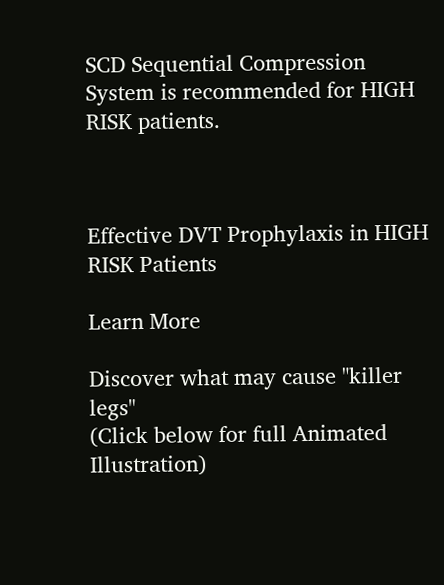SCD Sequential Compression System is recommended for HIGH RISK patients.



Effective DVT Prophylaxis in HIGH RISK Patients

Learn More

Discover what may cause "killer legs"
(Click below for full Animated Illustration)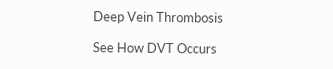Deep Vein Thrombosis

See How DVT Occurs